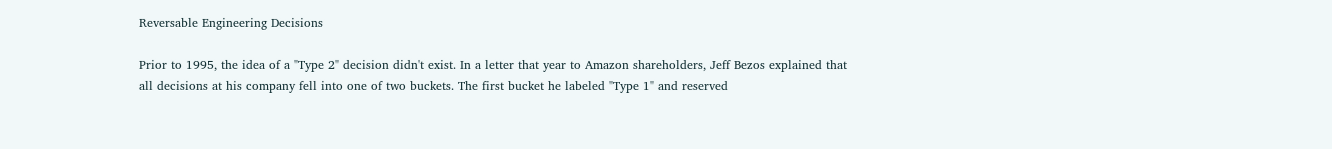Reversable Engineering Decisions

Prior to 1995, the idea of a "Type 2" decision didn't exist. In a letter that year to Amazon shareholders, Jeff Bezos explained that all decisions at his company fell into one of two buckets. The first bucket he labeled "Type 1" and reserved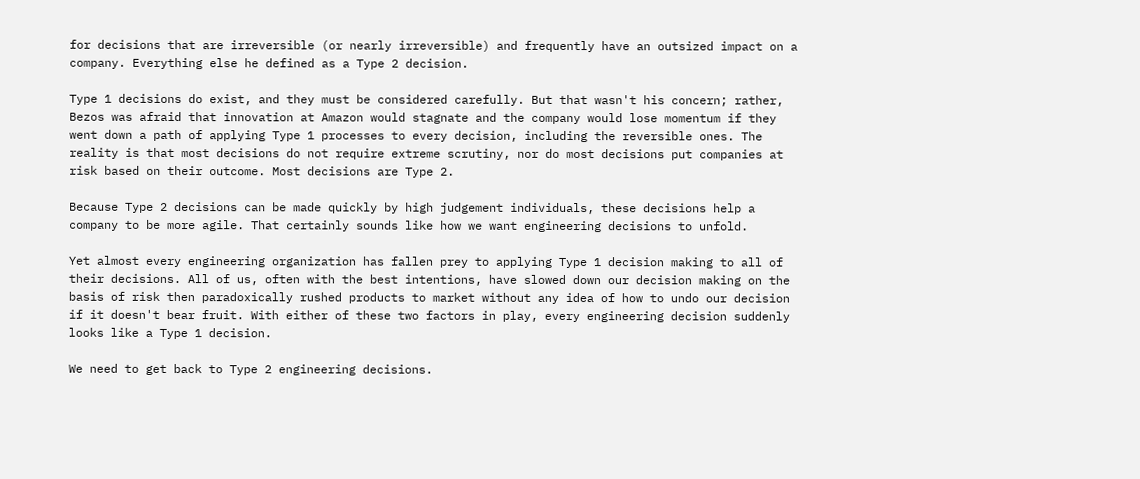for decisions that are irreversible (or nearly irreversible) and frequently have an outsized impact on a company. Everything else he defined as a Type 2 decision.

Type 1 decisions do exist, and they must be considered carefully. But that wasn't his concern; rather, Bezos was afraid that innovation at Amazon would stagnate and the company would lose momentum if they went down a path of applying Type 1 processes to every decision, including the reversible ones. The reality is that most decisions do not require extreme scrutiny, nor do most decisions put companies at risk based on their outcome. Most decisions are Type 2.

Because Type 2 decisions can be made quickly by high judgement individuals, these decisions help a company to be more agile. That certainly sounds like how we want engineering decisions to unfold.

Yet almost every engineering organization has fallen prey to applying Type 1 decision making to all of their decisions. All of us, often with the best intentions, have slowed down our decision making on the basis of risk then paradoxically rushed products to market without any idea of how to undo our decision if it doesn't bear fruit. With either of these two factors in play, every engineering decision suddenly looks like a Type 1 decision.

We need to get back to Type 2 engineering decisions.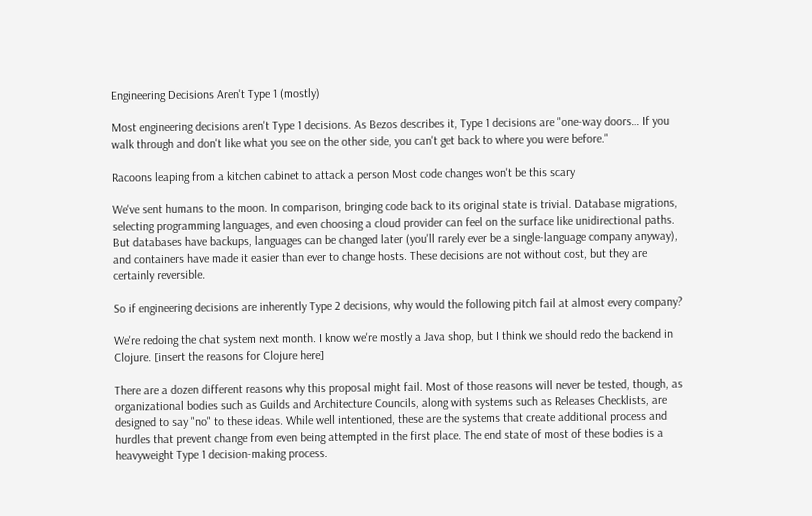Engineering Decisions Aren't Type 1 (mostly)

Most engineering decisions aren't Type 1 decisions. As Bezos describes it, Type 1 decisions are "one-way doors… If you walk through and don't like what you see on the other side, you can't get back to where you were before."

Racoons leaping from a kitchen cabinet to attack a person Most code changes won't be this scary

We've sent humans to the moon. In comparison, bringing code back to its original state is trivial. Database migrations, selecting programming languages, and even choosing a cloud provider can feel on the surface like unidirectional paths. But databases have backups, languages can be changed later (you'll rarely ever be a single-language company anyway), and containers have made it easier than ever to change hosts. These decisions are not without cost, but they are certainly reversible.

So if engineering decisions are inherently Type 2 decisions, why would the following pitch fail at almost every company?

We're redoing the chat system next month. I know we're mostly a Java shop, but I think we should redo the backend in Clojure. [insert the reasons for Clojure here]

There are a dozen different reasons why this proposal might fail. Most of those reasons will never be tested, though, as organizational bodies such as Guilds and Architecture Councils, along with systems such as Releases Checklists, are designed to say "no" to these ideas. While well intentioned, these are the systems that create additional process and hurdles that prevent change from even being attempted in the first place. The end state of most of these bodies is a heavyweight Type 1 decision-making process.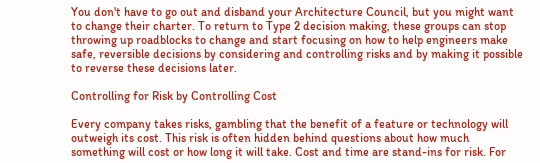You don't have to go out and disband your Architecture Council, but you might want to change their charter. To return to Type 2 decision making, these groups can stop throwing up roadblocks to change and start focusing on how to help engineers make safe, reversible decisions by considering and controlling risks and by making it possible to reverse these decisions later.

Controlling for Risk by Controlling Cost

Every company takes risks, gambling that the benefit of a feature or technology will outweigh its cost. This risk is often hidden behind questions about how much something will cost or how long it will take. Cost and time are stand-ins for risk. For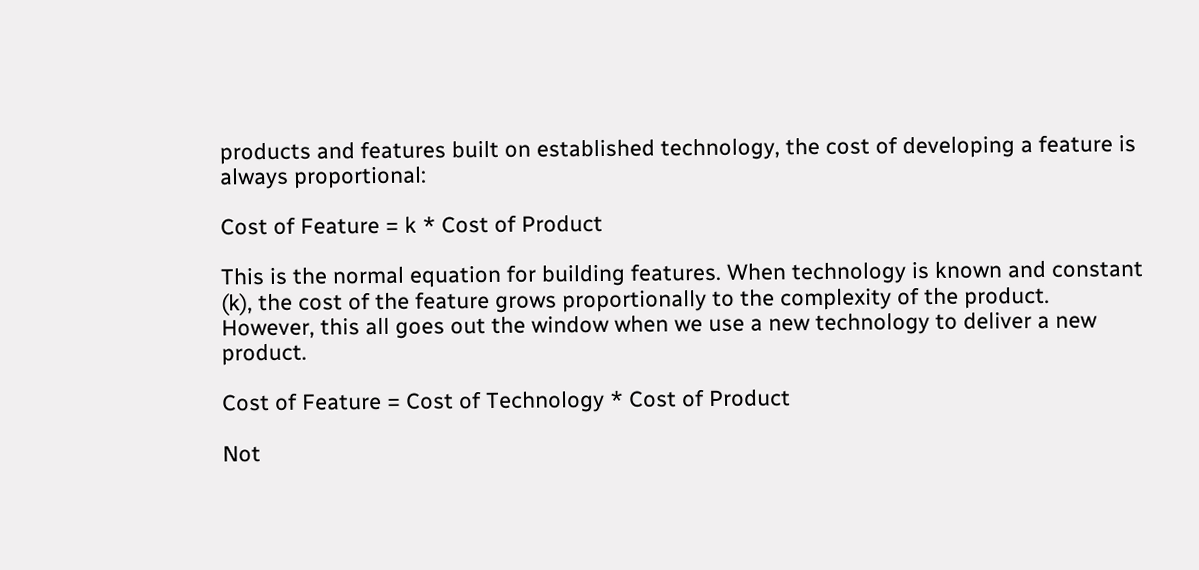products and features built on established technology, the cost of developing a feature is always proportional:

Cost of Feature = k * Cost of Product

This is the normal equation for building features. When technology is known and constant (k), the cost of the feature grows proportionally to the complexity of the product. However, this all goes out the window when we use a new technology to deliver a new product.

Cost of Feature = Cost of Technology * Cost of Product

Not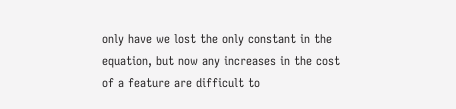only have we lost the only constant in the equation, but now any increases in the cost of a feature are difficult to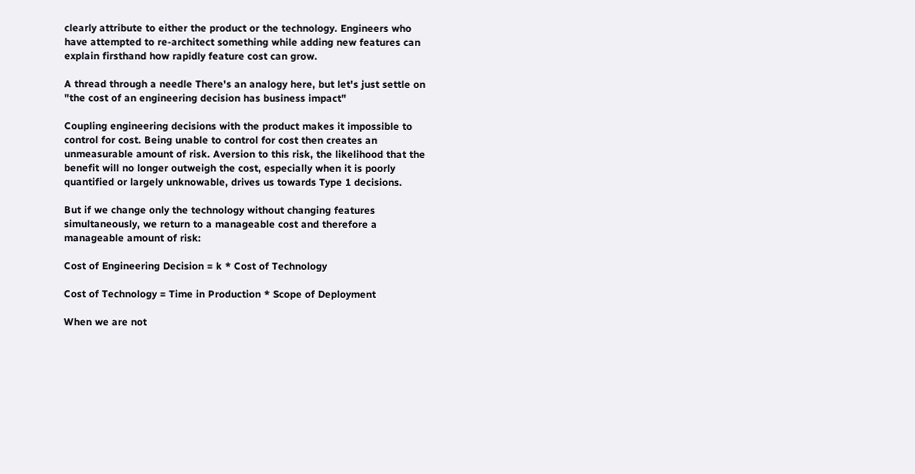clearly attribute to either the product or the technology. Engineers who have attempted to re-architect something while adding new features can explain firsthand how rapidly feature cost can grow.

A thread through a needle There's an analogy here, but let's just settle on "the cost of an engineering decision has business impact"

Coupling engineering decisions with the product makes it impossible to control for cost. Being unable to control for cost then creates an unmeasurable amount of risk. Aversion to this risk, the likelihood that the benefit will no longer outweigh the cost, especially when it is poorly quantified or largely unknowable, drives us towards Type 1 decisions.

But if we change only the technology without changing features simultaneously, we return to a manageable cost and therefore a manageable amount of risk:

Cost of Engineering Decision = k * Cost of Technology

Cost of Technology = Time in Production * Scope of Deployment

When we are not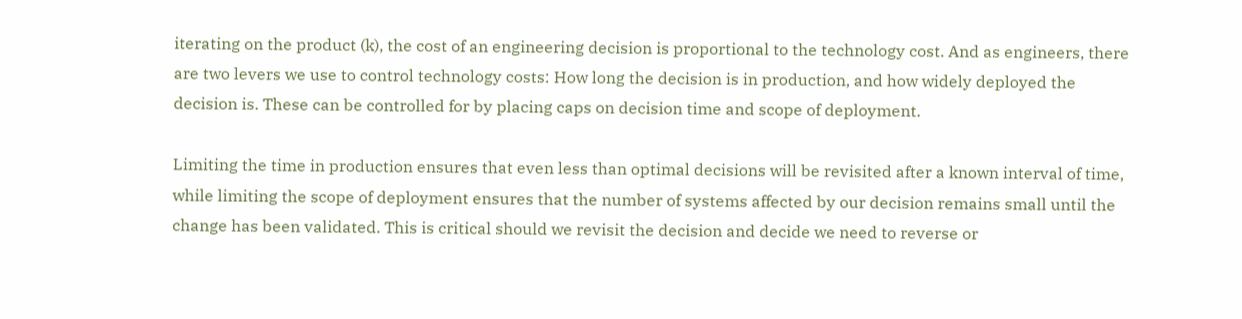iterating on the product (k), the cost of an engineering decision is proportional to the technology cost. And as engineers, there are two levers we use to control technology costs: How long the decision is in production, and how widely deployed the decision is. These can be controlled for by placing caps on decision time and scope of deployment.

Limiting the time in production ensures that even less than optimal decisions will be revisited after a known interval of time, while limiting the scope of deployment ensures that the number of systems affected by our decision remains small until the change has been validated. This is critical should we revisit the decision and decide we need to reverse or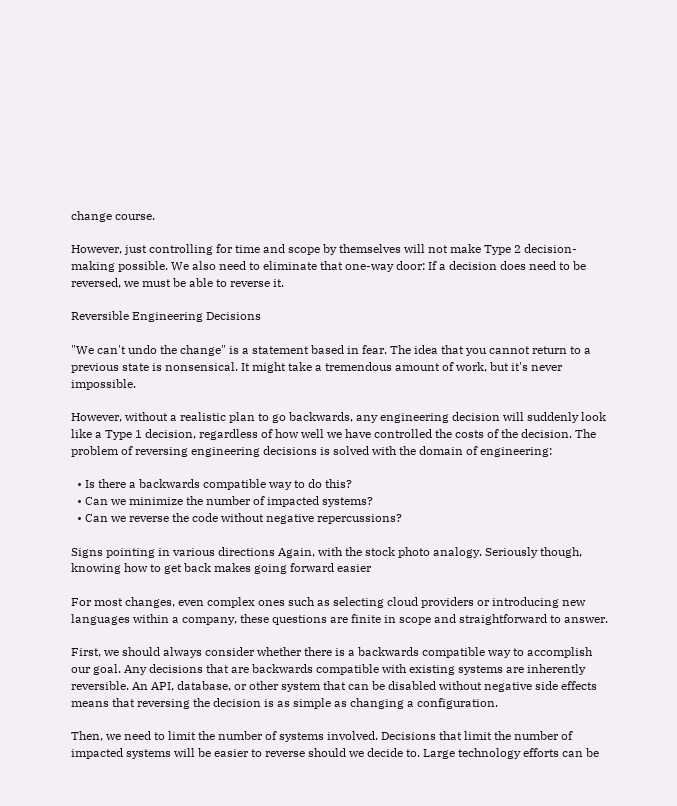change course.

However, just controlling for time and scope by themselves will not make Type 2 decision-making possible. We also need to eliminate that one-way door: If a decision does need to be reversed, we must be able to reverse it.

Reversible Engineering Decisions

"We can't undo the change" is a statement based in fear. The idea that you cannot return to a previous state is nonsensical. It might take a tremendous amount of work, but it's never impossible.

However, without a realistic plan to go backwards, any engineering decision will suddenly look like a Type 1 decision, regardless of how well we have controlled the costs of the decision. The problem of reversing engineering decisions is solved with the domain of engineering:

  • Is there a backwards compatible way to do this?
  • Can we minimize the number of impacted systems?
  • Can we reverse the code without negative repercussions?

Signs pointing in various directions Again, with the stock photo analogy. Seriously though, knowing how to get back makes going forward easier

For most changes, even complex ones such as selecting cloud providers or introducing new languages within a company, these questions are finite in scope and straightforward to answer.

First, we should always consider whether there is a backwards compatible way to accomplish our goal. Any decisions that are backwards compatible with existing systems are inherently reversible. An API, database, or other system that can be disabled without negative side effects means that reversing the decision is as simple as changing a configuration.

Then, we need to limit the number of systems involved. Decisions that limit the number of impacted systems will be easier to reverse should we decide to. Large technology efforts can be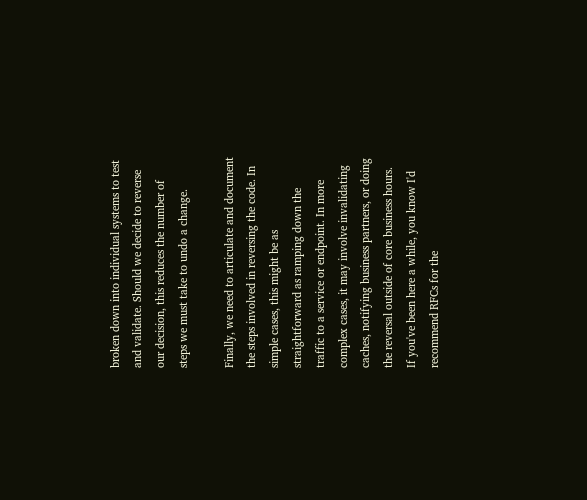broken down into individual systems to test and validate. Should we decide to reverse our decision, this reduces the number of steps we must take to undo a change.

Finally, we need to articulate and document the steps involved in reversing the code. In simple cases, this might be as straightforward as ramping down the traffic to a service or endpoint. In more complex cases, it may involve invalidating caches, notifying business partners, or doing the reversal outside of core business hours. If you've been here a while, you know I'd recommend RFCs for the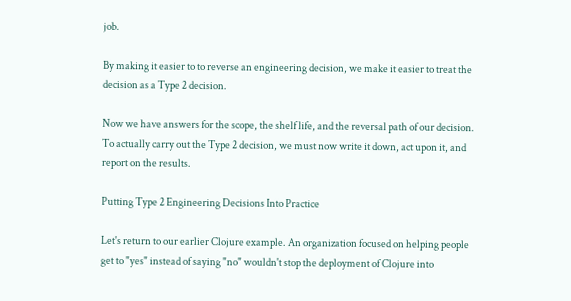job.

By making it easier to to reverse an engineering decision, we make it easier to treat the decision as a Type 2 decision.

Now we have answers for the scope, the shelf life, and the reversal path of our decision. To actually carry out the Type 2 decision, we must now write it down, act upon it, and report on the results.

Putting Type 2 Engineering Decisions Into Practice

Let's return to our earlier Clojure example. An organization focused on helping people get to "yes" instead of saying "no" wouldn't stop the deployment of Clojure into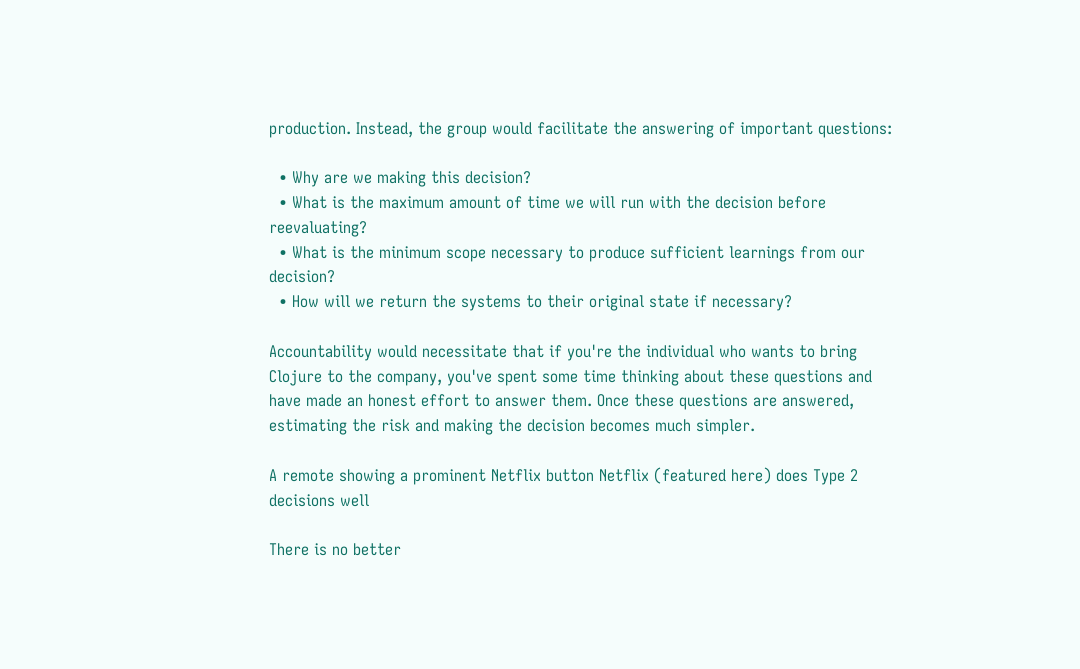production. Instead, the group would facilitate the answering of important questions:

  • Why are we making this decision?
  • What is the maximum amount of time we will run with the decision before reevaluating?
  • What is the minimum scope necessary to produce sufficient learnings from our decision?
  • How will we return the systems to their original state if necessary?

Accountability would necessitate that if you're the individual who wants to bring Clojure to the company, you've spent some time thinking about these questions and have made an honest effort to answer them. Once these questions are answered, estimating the risk and making the decision becomes much simpler.

A remote showing a prominent Netflix button Netflix (featured here) does Type 2 decisions well

There is no better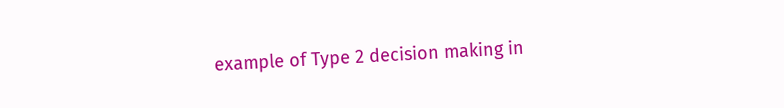example of Type 2 decision making in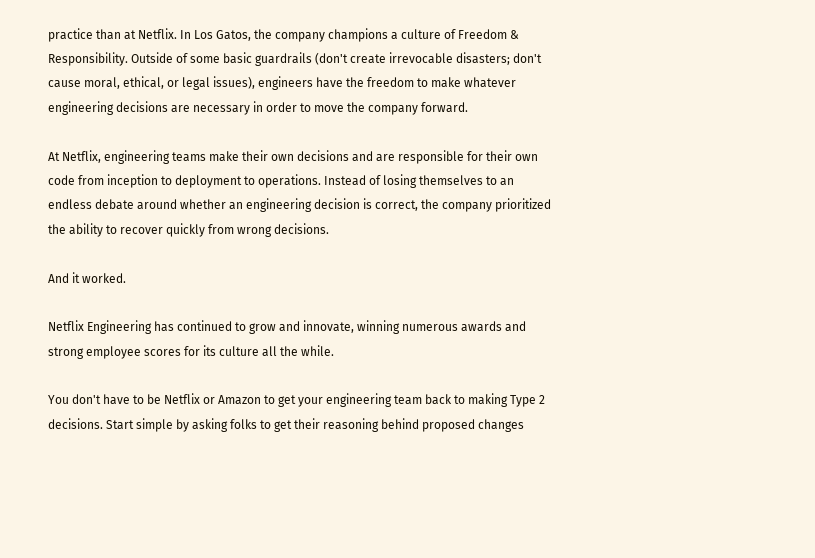practice than at Netflix. In Los Gatos, the company champions a culture of Freedom & Responsibility. Outside of some basic guardrails (don't create irrevocable disasters; don't cause moral, ethical, or legal issues), engineers have the freedom to make whatever engineering decisions are necessary in order to move the company forward.

At Netflix, engineering teams make their own decisions and are responsible for their own code from inception to deployment to operations. Instead of losing themselves to an endless debate around whether an engineering decision is correct, the company prioritized the ability to recover quickly from wrong decisions.

And it worked.

Netflix Engineering has continued to grow and innovate, winning numerous awards and strong employee scores for its culture all the while.

You don't have to be Netflix or Amazon to get your engineering team back to making Type 2 decisions. Start simple by asking folks to get their reasoning behind proposed changes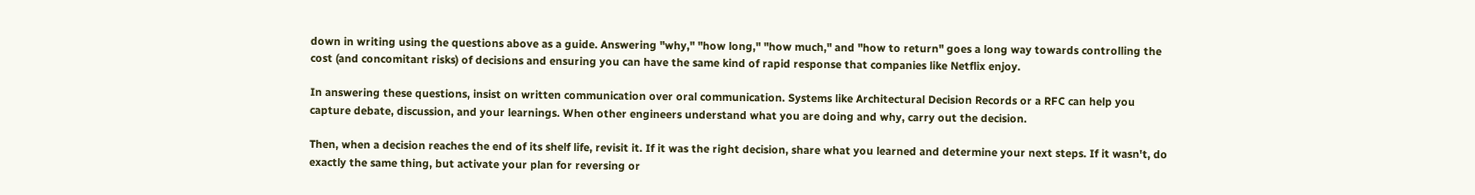down in writing using the questions above as a guide. Answering "why," "how long," "how much," and "how to return" goes a long way towards controlling the cost (and concomitant risks) of decisions and ensuring you can have the same kind of rapid response that companies like Netflix enjoy.

In answering these questions, insist on written communication over oral communication. Systems like Architectural Decision Records or a RFC can help you capture debate, discussion, and your learnings. When other engineers understand what you are doing and why, carry out the decision.

Then, when a decision reaches the end of its shelf life, revisit it. If it was the right decision, share what you learned and determine your next steps. If it wasn't, do exactly the same thing, but activate your plan for reversing or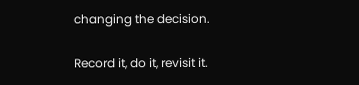changing the decision.

Record it, do it, revisit it.